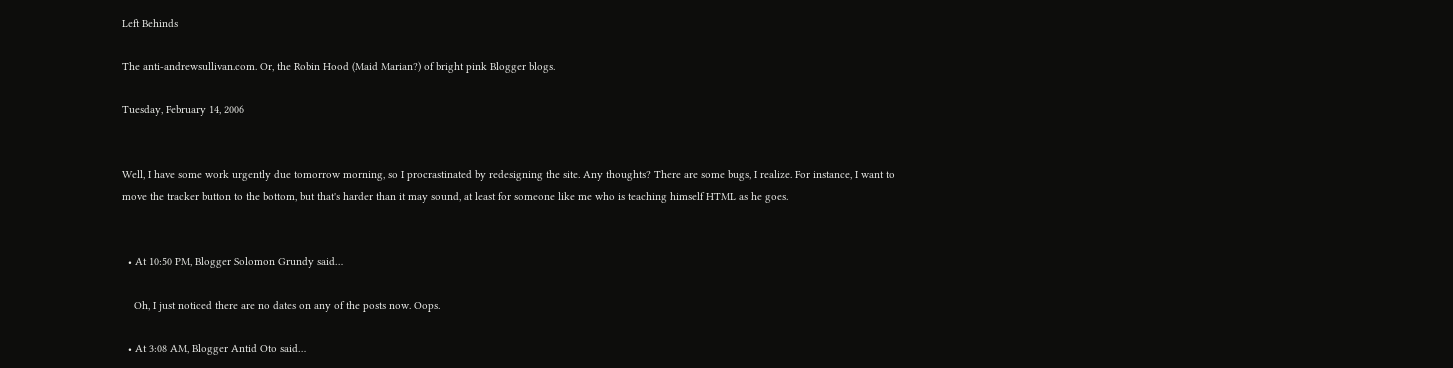Left Behinds

The anti-andrewsullivan.com. Or, the Robin Hood (Maid Marian?) of bright pink Blogger blogs.

Tuesday, February 14, 2006


Well, I have some work urgently due tomorrow morning, so I procrastinated by redesigning the site. Any thoughts? There are some bugs, I realize. For instance, I want to move the tracker button to the bottom, but that's harder than it may sound, at least for someone like me who is teaching himself HTML as he goes.


  • At 10:50 PM, Blogger Solomon Grundy said…

    Oh, I just noticed there are no dates on any of the posts now. Oops.

  • At 3:08 AM, Blogger Antid Oto said…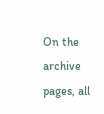On the archive pages, all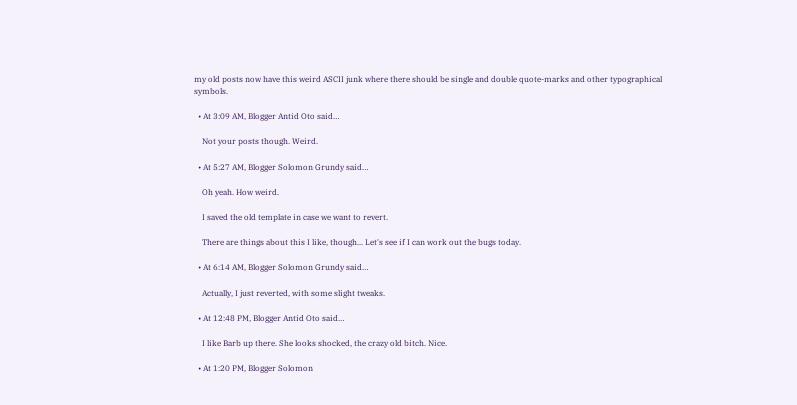my old posts now have this weird ASCII junk where there should be single and double quote-marks and other typographical symbols.

  • At 3:09 AM, Blogger Antid Oto said…

    Not your posts though. Weird.

  • At 5:27 AM, Blogger Solomon Grundy said…

    Oh yeah. How weird.

    I saved the old template in case we want to revert.

    There are things about this I like, though... Let's see if I can work out the bugs today.

  • At 6:14 AM, Blogger Solomon Grundy said…

    Actually, I just reverted, with some slight tweaks.

  • At 12:48 PM, Blogger Antid Oto said…

    I like Barb up there. She looks shocked, the crazy old bitch. Nice.

  • At 1:20 PM, Blogger Solomon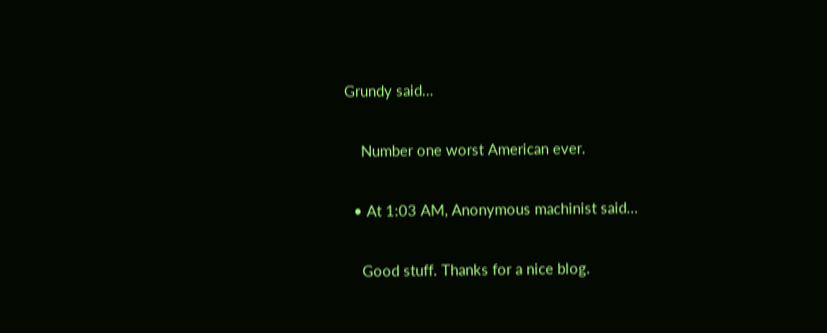Grundy said…

    Number one worst American ever.

  • At 1:03 AM, Anonymous machinist said…

    Good stuff. Thanks for a nice blog.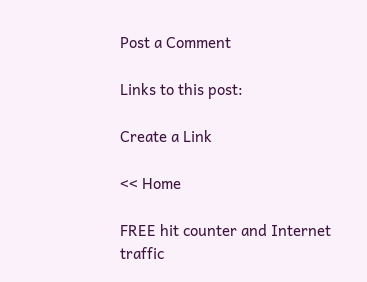Post a Comment

Links to this post:

Create a Link

<< Home

FREE hit counter and Internet traffic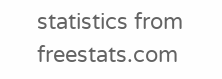statistics from freestats.com